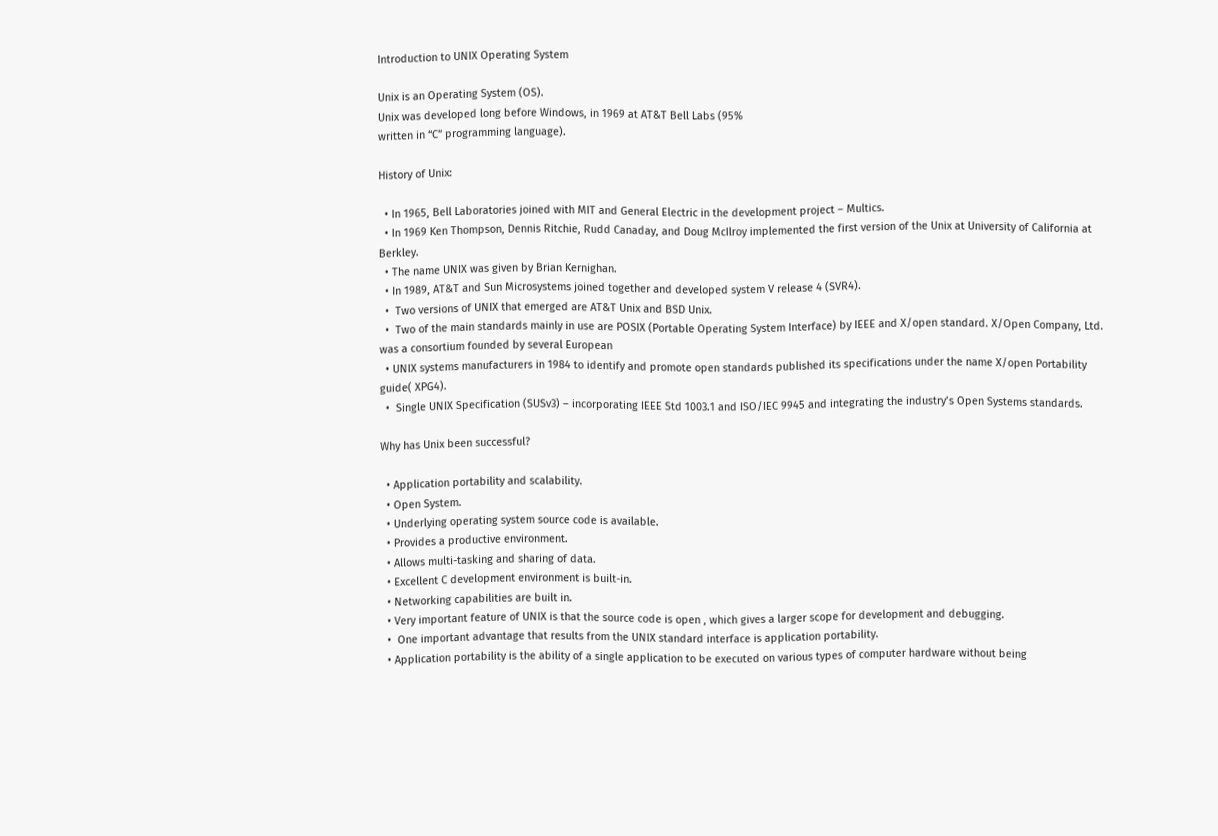Introduction to UNIX Operating System

Unix is an Operating System (OS).
Unix was developed long before Windows, in 1969 at AT&T Bell Labs (95%
written in “C” programming language).

History of Unix:

  • In 1965, Bell Laboratories joined with MIT and General Electric in the development project – Multics.
  • In 1969 Ken Thompson, Dennis Ritchie, Rudd Canaday, and Doug McIlroy implemented the first version of the Unix at University of California at Berkley.
  • The name UNIX was given by Brian Kernighan.
  • In 1989, AT&T and Sun Microsystems joined together and developed system V release 4 (SVR4).
  •  Two versions of UNIX that emerged are AT&T Unix and BSD Unix.
  •  Two of the main standards mainly in use are POSIX (Portable Operating System Interface) by IEEE and X/open standard. X/Open Company, Ltd. was a consortium founded by several European
  • UNIX systems manufacturers in 1984 to identify and promote open standards published its specifications under the name X/open Portability guide( XPG4).
  •  Single UNIX Specification (SUSv3) – incorporating IEEE Std 1003.1 and ISO/IEC 9945 and integrating the industry’s Open Systems standards.

Why has Unix been successful?

  • Application portability and scalability.
  • Open System.
  • Underlying operating system source code is available.
  • Provides a productive environment.
  • Allows multi-tasking and sharing of data.
  • Excellent C development environment is built-in.
  • Networking capabilities are built in.
  • Very important feature of UNIX is that the source code is open , which gives a larger scope for development and debugging.
  •  One important advantage that results from the UNIX standard interface is application portability.
  • Application portability is the ability of a single application to be executed on various types of computer hardware without being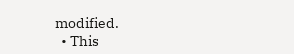modified.
  • This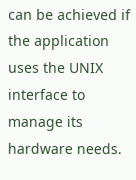can be achieved if the application uses the UNIX interface to manage its hardware needs.